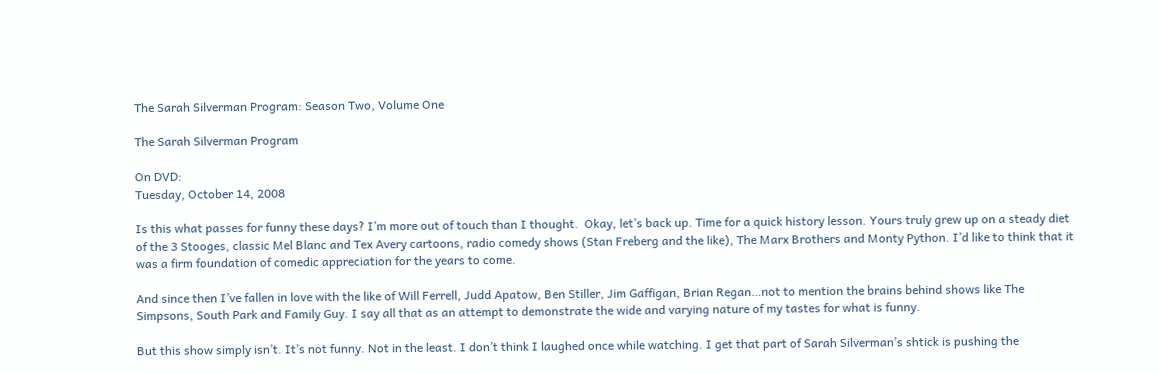The Sarah Silverman Program: Season Two, Volume One

The Sarah Silverman Program

On DVD:
Tuesday, October 14, 2008

Is this what passes for funny these days? I’m more out of touch than I thought.  Okay, let’s back up. Time for a quick history lesson. Yours truly grew up on a steady diet of the 3 Stooges, classic Mel Blanc and Tex Avery cartoons, radio comedy shows (Stan Freberg and the like), The Marx Brothers and Monty Python. I’d like to think that it was a firm foundation of comedic appreciation for the years to come.

And since then I’ve fallen in love with the like of Will Ferrell, Judd Apatow, Ben Stiller, Jim Gaffigan, Brian Regan…not to mention the brains behind shows like The Simpsons, South Park and Family Guy. I say all that as an attempt to demonstrate the wide and varying nature of my tastes for what is funny.

But this show simply isn’t. It’s not funny. Not in the least. I don’t think I laughed once while watching. I get that part of Sarah Silverman’s shtick is pushing the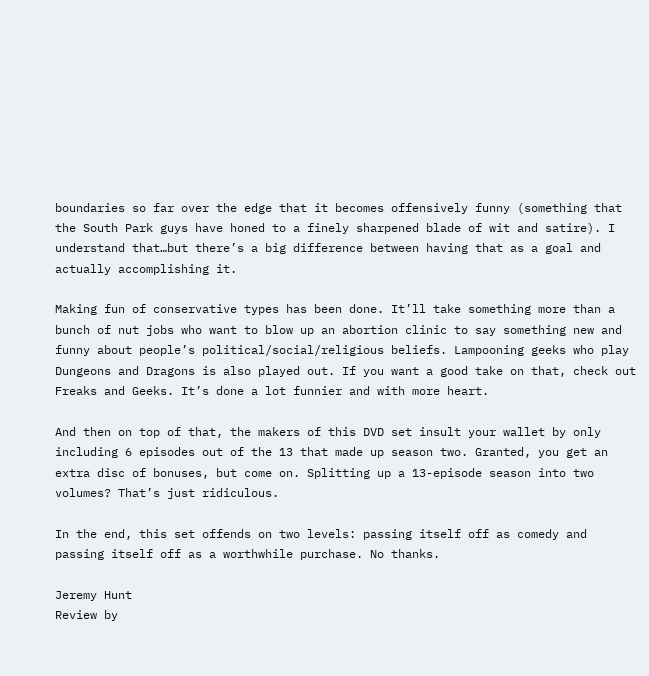boundaries so far over the edge that it becomes offensively funny (something that the South Park guys have honed to a finely sharpened blade of wit and satire). I understand that…but there’s a big difference between having that as a goal and actually accomplishing it.

Making fun of conservative types has been done. It’ll take something more than a bunch of nut jobs who want to blow up an abortion clinic to say something new and funny about people’s political/social/religious beliefs. Lampooning geeks who play Dungeons and Dragons is also played out. If you want a good take on that, check out Freaks and Geeks. It’s done a lot funnier and with more heart.

And then on top of that, the makers of this DVD set insult your wallet by only including 6 episodes out of the 13 that made up season two. Granted, you get an extra disc of bonuses, but come on. Splitting up a 13-episode season into two volumes? That’s just ridiculous.

In the end, this set offends on two levels: passing itself off as comedy and passing itself off as a worthwhile purchase. No thanks.

Jeremy Hunt
Review by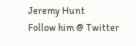Jeremy Hunt
Follow him @ Twitter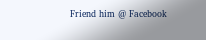Friend him @ Facebook